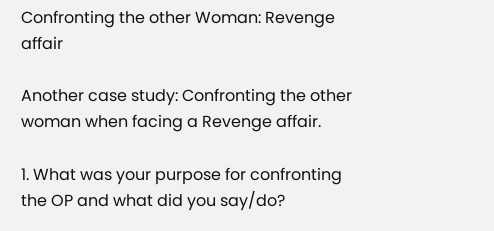Confronting the other Woman: Revenge affair

Another case study: Confronting the other woman when facing a Revenge affair.

1. What was your purpose for confronting the OP and what did you say/do?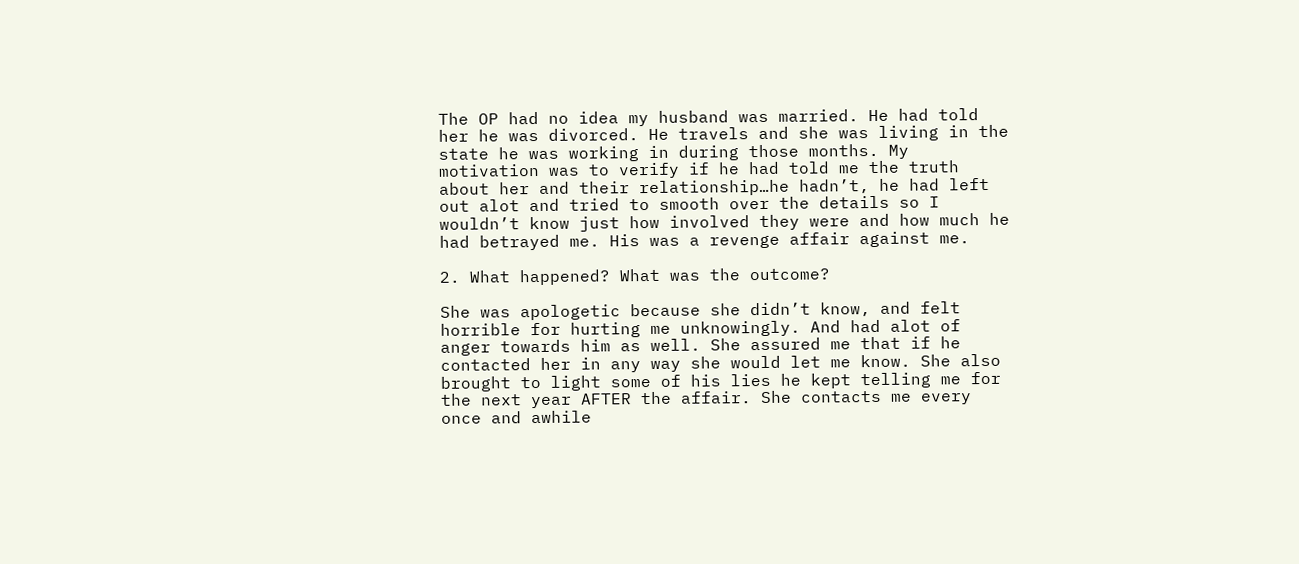The OP had no idea my husband was married. He had told her he was divorced. He travels and she was living in the state he was working in during those months. My motivation was to verify if he had told me the truth about her and their relationship…he hadn’t, he had left out alot and tried to smooth over the details so I wouldn’t know just how involved they were and how much he had betrayed me. His was a revenge affair against me.

2. What happened? What was the outcome?

She was apologetic because she didn’t know, and felt horrible for hurting me unknowingly. And had alot of anger towards him as well. She assured me that if he contacted her in any way she would let me know. She also brought to light some of his lies he kept telling me for the next year AFTER the affair. She contacts me every once and awhile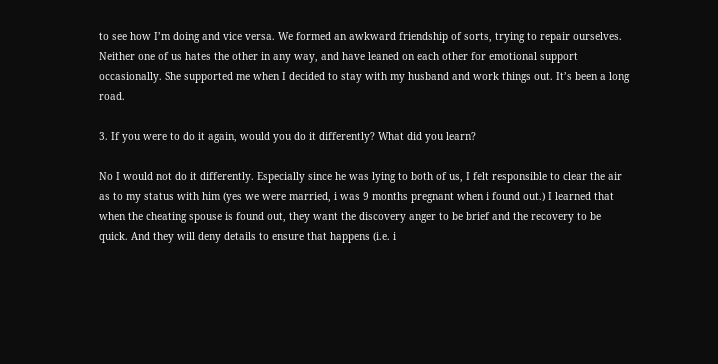to see how I’m doing and vice versa. We formed an awkward friendship of sorts, trying to repair ourselves. Neither one of us hates the other in any way, and have leaned on each other for emotional support occasionally. She supported me when I decided to stay with my husband and work things out. It’s been a long road.

3. If you were to do it again, would you do it differently? What did you learn?

No I would not do it differently. Especially since he was lying to both of us, I felt responsible to clear the air as to my status with him (yes we were married, i was 9 months pregnant when i found out.) I learned that when the cheating spouse is found out, they want the discovery anger to be brief and the recovery to be quick. And they will deny details to ensure that happens (i.e. i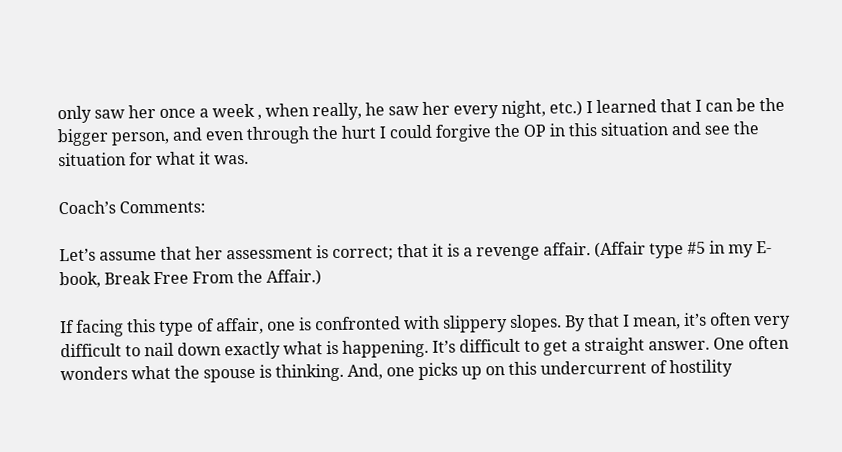only saw her once a week , when really, he saw her every night, etc.) I learned that I can be the bigger person, and even through the hurt I could forgive the OP in this situation and see the situation for what it was.

Coach’s Comments:

Let’s assume that her assessment is correct; that it is a revenge affair. (Affair type #5 in my E-book, Break Free From the Affair.)

If facing this type of affair, one is confronted with slippery slopes. By that I mean, it’s often very difficult to nail down exactly what is happening. It’s difficult to get a straight answer. One often wonders what the spouse is thinking. And, one picks up on this undercurrent of hostility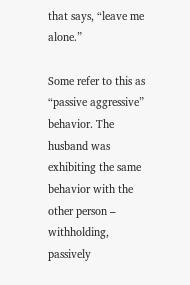that says, “leave me alone.”

Some refer to this as “passive aggressive” behavior. The husband was exhibiting the same behavior with the other person – withholding, passively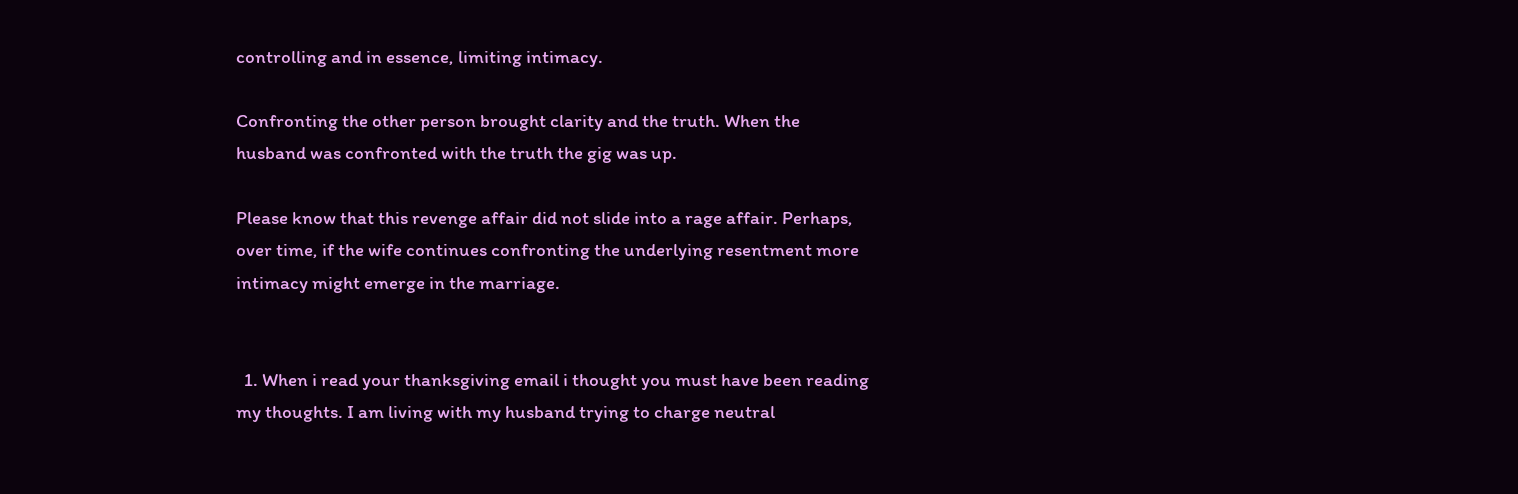controlling and in essence, limiting intimacy.

Confronting the other person brought clarity and the truth. When the husband was confronted with the truth the gig was up.

Please know that this revenge affair did not slide into a rage affair. Perhaps, over time, if the wife continues confronting the underlying resentment more intimacy might emerge in the marriage.


  1. When i read your thanksgiving email i thought you must have been reading my thoughts. I am living with my husband trying to charge neutral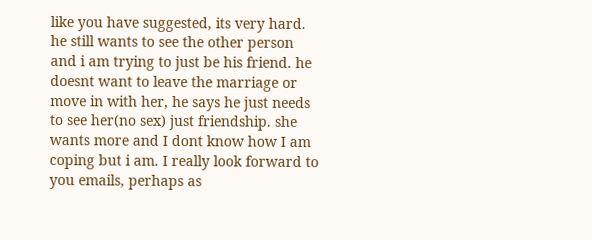like you have suggested, its very hard. he still wants to see the other person and i am trying to just be his friend. he doesnt want to leave the marriage or move in with her, he says he just needs to see her(no sex) just friendship. she wants more and I dont know how I am coping but i am. I really look forward to you emails, perhaps as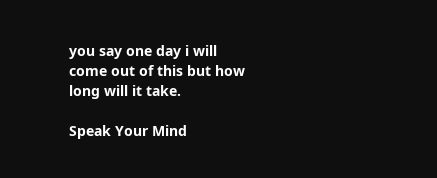you say one day i will come out of this but how long will it take.

Speak Your Mind